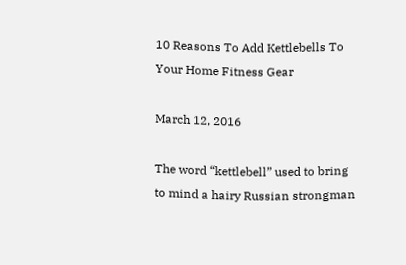10 Reasons To Add Kettlebells To Your Home Fitness Gear

March 12, 2016

The word “kettlebell” used to bring to mind a hairy Russian strongman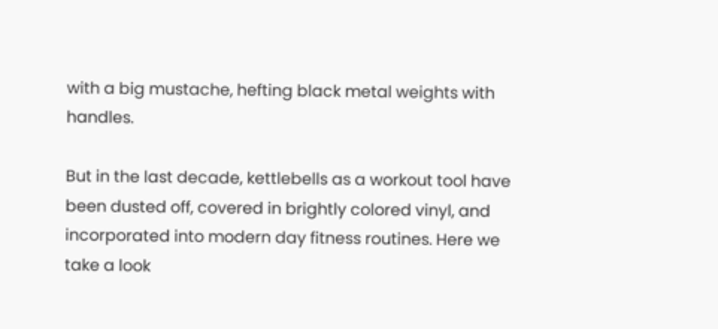with a big mustache, hefting black metal weights with handles.

But in the last decade, kettlebells as a workout tool have been dusted off, covered in brightly colored vinyl, and incorporated into modern day fitness routines. Here we take a look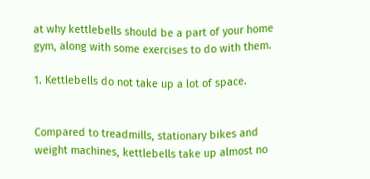at why kettlebells should be a part of your home gym, along with some exercises to do with them.

1. Kettlebells do not take up a lot of space.


Compared to treadmills, stationary bikes and weight machines, kettlebells take up almost no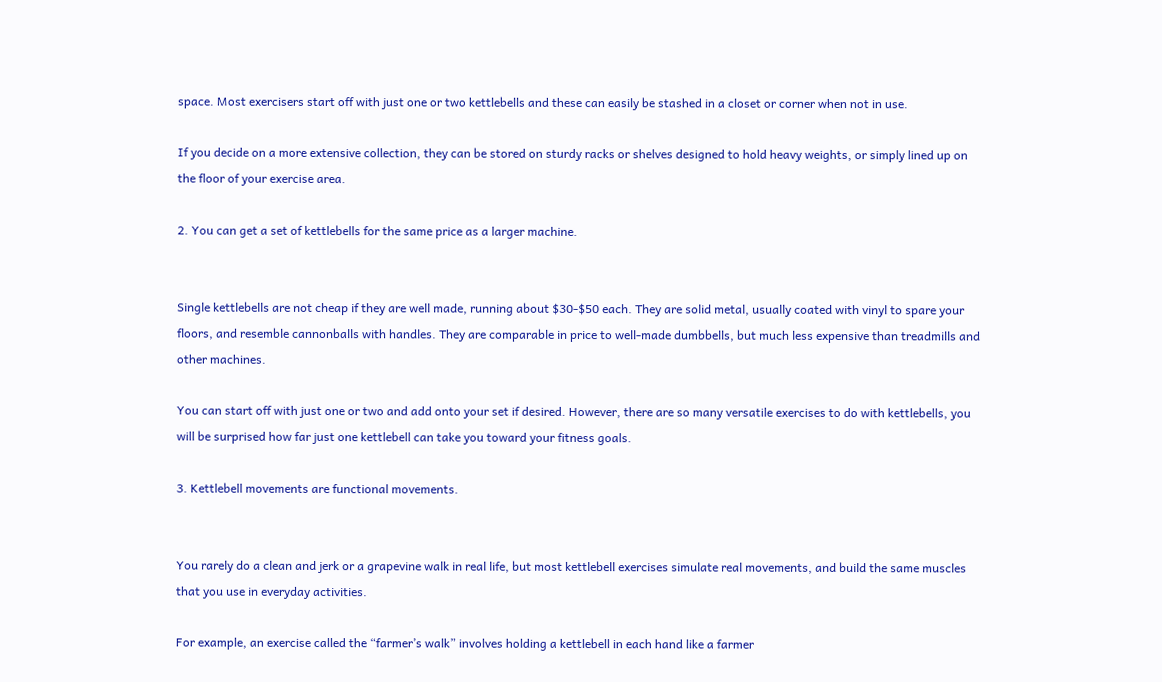space. Most exercisers start off with just one or two kettlebells and these can easily be stashed in a closet or corner when not in use.

If you decide on a more extensive collection, they can be stored on sturdy racks or shelves designed to hold heavy weights, or simply lined up on the floor of your exercise area.

2. You can get a set of kettlebells for the same price as a larger machine.


Single kettlebells are not cheap if they are well made, running about $30-$50 each. They are solid metal, usually coated with vinyl to spare your floors, and resemble cannonballs with handles. They are comparable in price to well-made dumbbells, but much less expensive than treadmills and other machines.

You can start off with just one or two and add onto your set if desired. However, there are so many versatile exercises to do with kettlebells, you will be surprised how far just one kettlebell can take you toward your fitness goals.

3. Kettlebell movements are functional movements.


You rarely do a clean and jerk or a grapevine walk in real life, but most kettlebell exercises simulate real movements, and build the same muscles that you use in everyday activities.

For example, an exercise called the “farmer’s walk” involves holding a kettlebell in each hand like a farmer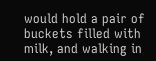would hold a pair of buckets filled with milk, and walking in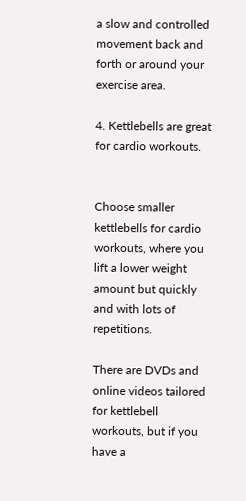a slow and controlled movement back and forth or around your exercise area.

4. Kettlebells are great for cardio workouts.


Choose smaller kettlebells for cardio workouts, where you lift a lower weight amount but quickly and with lots of repetitions.

There are DVDs and online videos tailored for kettlebell workouts, but if you have a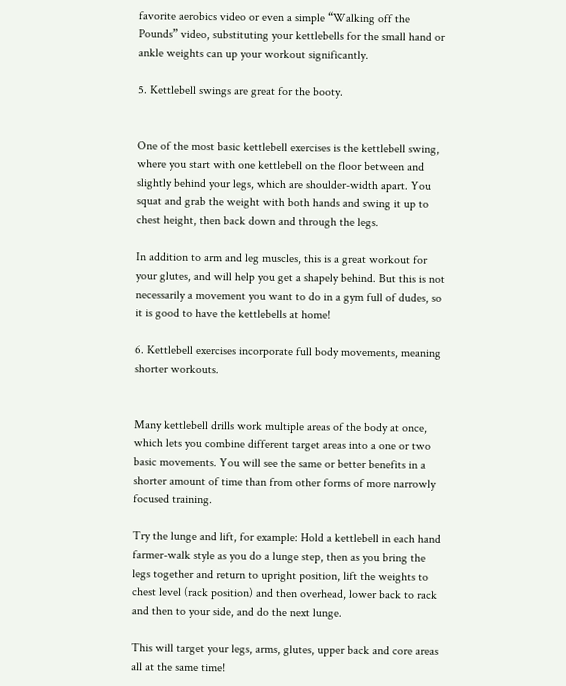favorite aerobics video or even a simple “Walking off the Pounds” video, substituting your kettlebells for the small hand or ankle weights can up your workout significantly.

5. Kettlebell swings are great for the booty.


One of the most basic kettlebell exercises is the kettlebell swing, where you start with one kettlebell on the floor between and slightly behind your legs, which are shoulder-width apart. You squat and grab the weight with both hands and swing it up to chest height, then back down and through the legs.

In addition to arm and leg muscles, this is a great workout for your glutes, and will help you get a shapely behind. But this is not necessarily a movement you want to do in a gym full of dudes, so it is good to have the kettlebells at home!

6. Kettlebell exercises incorporate full body movements, meaning shorter workouts.


Many kettlebell drills work multiple areas of the body at once, which lets you combine different target areas into a one or two basic movements. You will see the same or better benefits in a shorter amount of time than from other forms of more narrowly focused training.

Try the lunge and lift, for example: Hold a kettlebell in each hand farmer-walk style as you do a lunge step, then as you bring the legs together and return to upright position, lift the weights to chest level (rack position) and then overhead, lower back to rack and then to your side, and do the next lunge.

This will target your legs, arms, glutes, upper back and core areas all at the same time!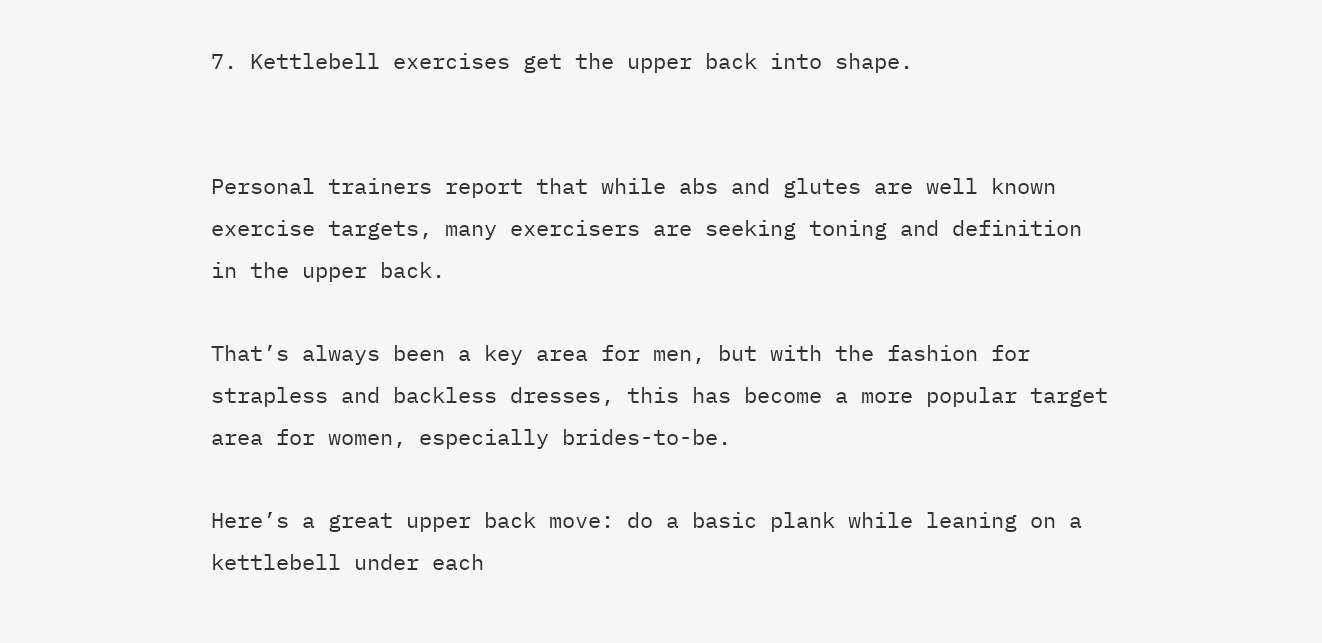7. Kettlebell exercises get the upper back into shape.


Personal trainers report that while abs and glutes are well known exercise targets, many exercisers are seeking toning and definition in the upper back.

That’s always been a key area for men, but with the fashion for strapless and backless dresses, this has become a more popular target area for women, especially brides-to-be.

Here’s a great upper back move: do a basic plank while leaning on a kettlebell under each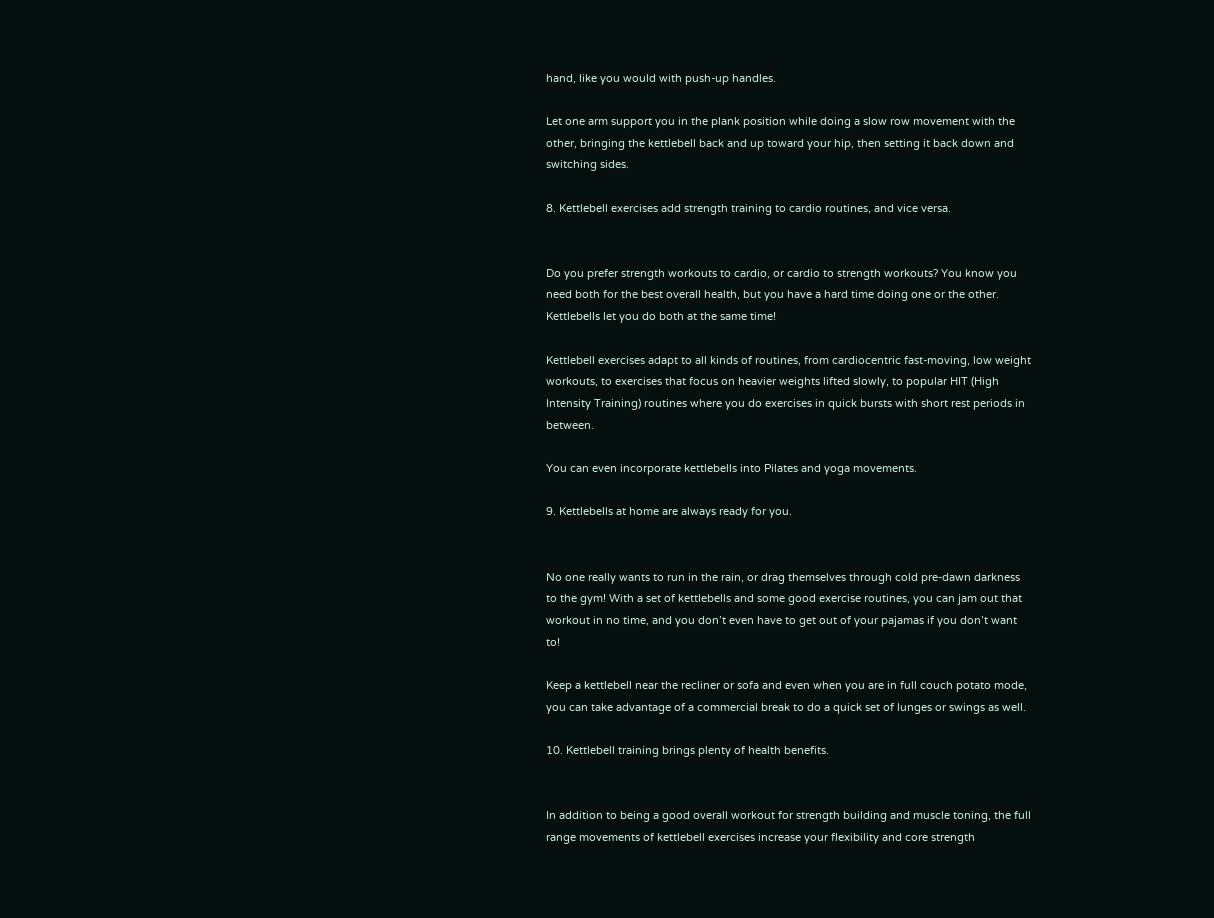hand, like you would with push-up handles.

Let one arm support you in the plank position while doing a slow row movement with the other, bringing the kettlebell back and up toward your hip, then setting it back down and switching sides.

8. Kettlebell exercises add strength training to cardio routines, and vice versa.


Do you prefer strength workouts to cardio, or cardio to strength workouts? You know you need both for the best overall health, but you have a hard time doing one or the other. Kettlebells let you do both at the same time!

Kettlebell exercises adapt to all kinds of routines, from cardiocentric fast-moving, low weight workouts, to exercises that focus on heavier weights lifted slowly, to popular HIT (High Intensity Training) routines where you do exercises in quick bursts with short rest periods in between.

You can even incorporate kettlebells into Pilates and yoga movements.

9. Kettlebells at home are always ready for you.


No one really wants to run in the rain, or drag themselves through cold pre-dawn darkness to the gym! With a set of kettlebells and some good exercise routines, you can jam out that workout in no time, and you don’t even have to get out of your pajamas if you don’t want to!

Keep a kettlebell near the recliner or sofa and even when you are in full couch potato mode, you can take advantage of a commercial break to do a quick set of lunges or swings as well.

10. Kettlebell training brings plenty of health benefits.


In addition to being a good overall workout for strength building and muscle toning, the full range movements of kettlebell exercises increase your flexibility and core strength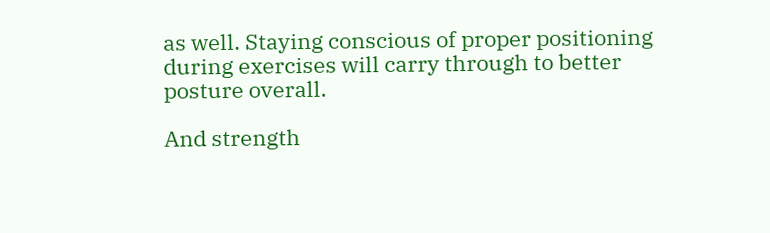as well. Staying conscious of proper positioning during exercises will carry through to better posture overall.

And strength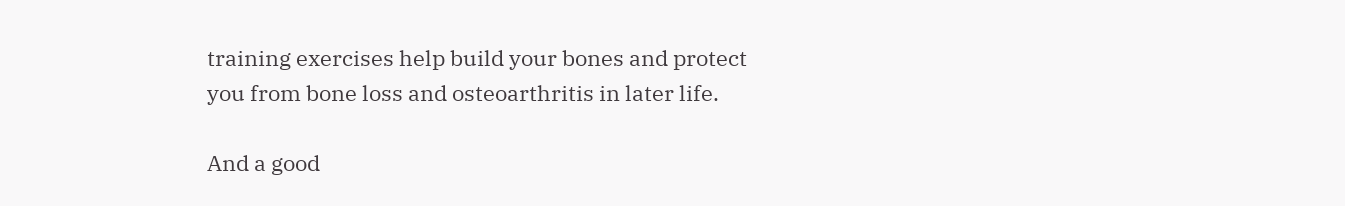training exercises help build your bones and protect you from bone loss and osteoarthritis in later life.

And a good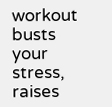workout busts your stress, raises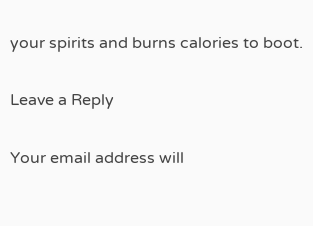your spirits and burns calories to boot.

Leave a Reply

Your email address will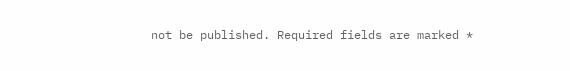not be published. Required fields are marked *